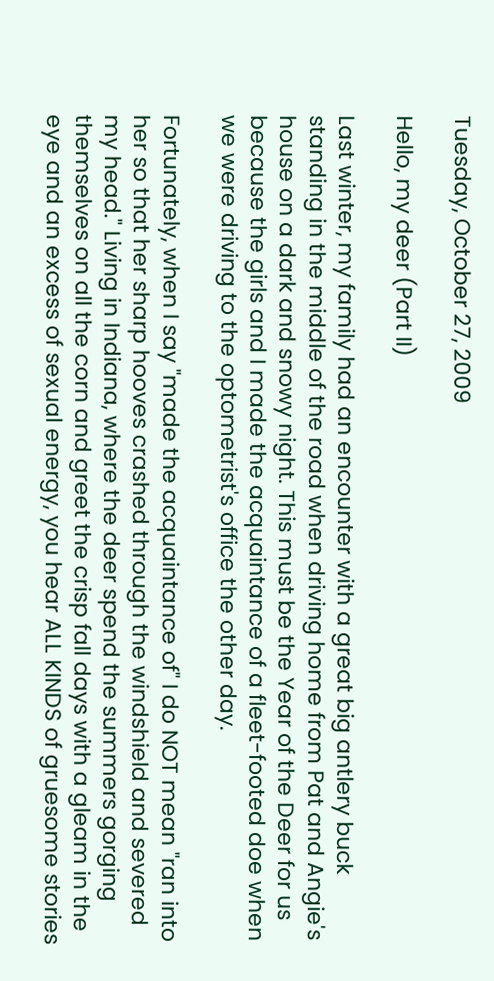Tuesday, October 27, 2009

Hello, my deer (Part II)

Last winter, my family had an encounter with a great big antlery buck standing in the middle of the road when driving home from Pat and Angie's house on a dark and snowy night. This must be the Year of the Deer for us because the girls and I made the acquaintance of a fleet-footed doe when we were driving to the optometrist's office the other day.

Fortunately, when I say "made the acquaintance of" I do NOT mean "ran into her so that her sharp hooves crashed through the windshield and severed my head." Living in Indiana, where the deer spend the summers gorging themselves on all the corn and greet the crisp fall days with a gleam in the eye and an excess of sexual energy, you hear ALL KINDS of gruesome stories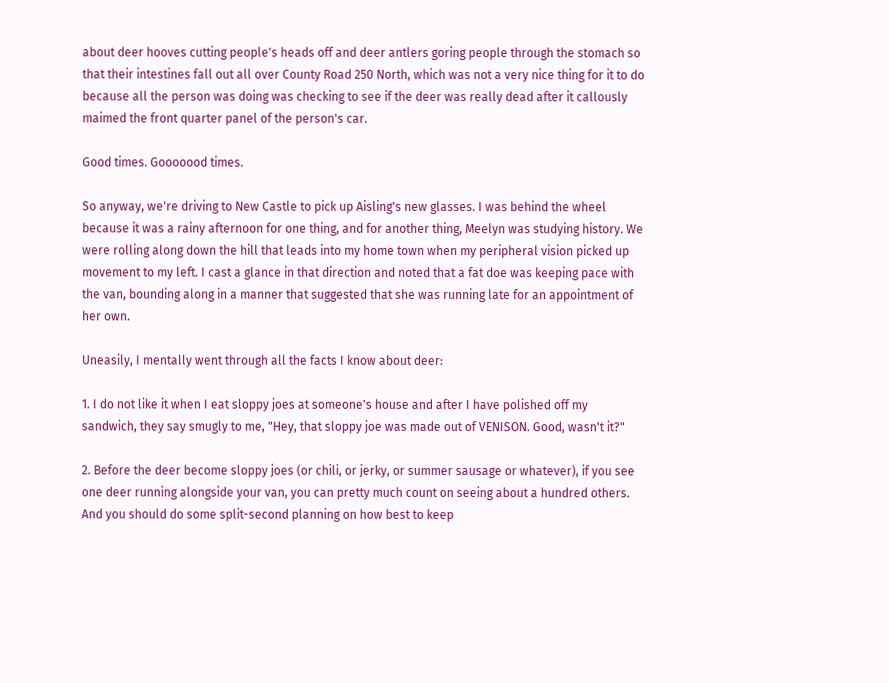about deer hooves cutting people's heads off and deer antlers goring people through the stomach so that their intestines fall out all over County Road 250 North, which was not a very nice thing for it to do because all the person was doing was checking to see if the deer was really dead after it callously maimed the front quarter panel of the person's car.

Good times. Gooooood times.

So anyway, we're driving to New Castle to pick up Aisling's new glasses. I was behind the wheel because it was a rainy afternoon for one thing, and for another thing, Meelyn was studying history. We were rolling along down the hill that leads into my home town when my peripheral vision picked up movement to my left. I cast a glance in that direction and noted that a fat doe was keeping pace with the van, bounding along in a manner that suggested that she was running late for an appointment of her own.

Uneasily, I mentally went through all the facts I know about deer:

1. I do not like it when I eat sloppy joes at someone's house and after I have polished off my sandwich, they say smugly to me, "Hey, that sloppy joe was made out of VENISON. Good, wasn't it?"

2. Before the deer become sloppy joes (or chili, or jerky, or summer sausage or whatever), if you see one deer running alongside your van, you can pretty much count on seeing about a hundred others. And you should do some split-second planning on how best to keep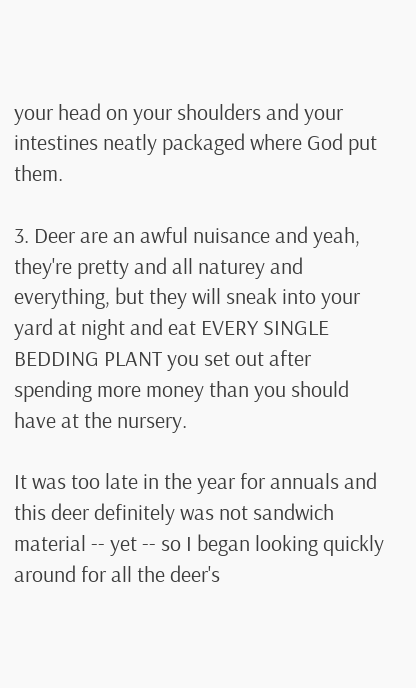your head on your shoulders and your intestines neatly packaged where God put them.

3. Deer are an awful nuisance and yeah, they're pretty and all naturey and everything, but they will sneak into your yard at night and eat EVERY SINGLE BEDDING PLANT you set out after spending more money than you should have at the nursery.

It was too late in the year for annuals and this deer definitely was not sandwich material -- yet -- so I began looking quickly around for all the deer's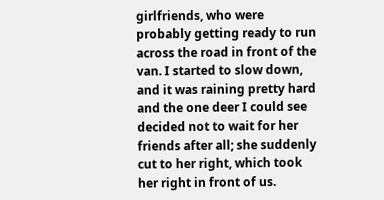girlfriends, who were probably getting ready to run across the road in front of the van. I started to slow down, and it was raining pretty hard and the one deer I could see decided not to wait for her friends after all; she suddenly cut to her right, which took her right in front of us.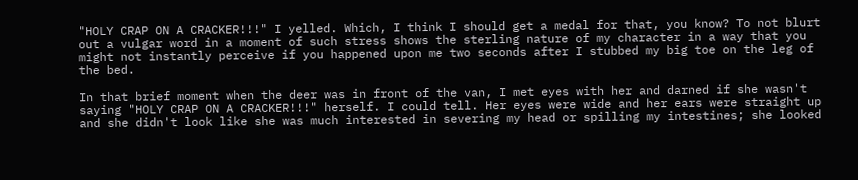"HOLY CRAP ON A CRACKER!!!" I yelled. Which, I think I should get a medal for that, you know? To not blurt out a vulgar word in a moment of such stress shows the sterling nature of my character in a way that you might not instantly perceive if you happened upon me two seconds after I stubbed my big toe on the leg of the bed.

In that brief moment when the deer was in front of the van, I met eyes with her and darned if she wasn't saying "HOLY CRAP ON A CRACKER!!!" herself. I could tell. Her eyes were wide and her ears were straight up and she didn't look like she was much interested in severing my head or spilling my intestines; she looked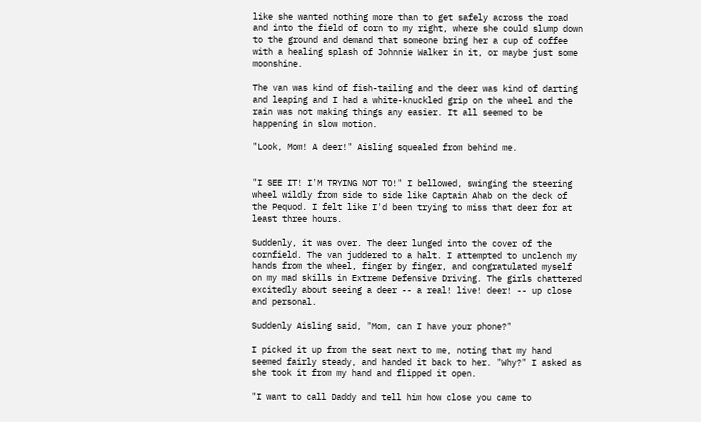like she wanted nothing more than to get safely across the road and into the field of corn to my right, where she could slump down to the ground and demand that someone bring her a cup of coffee with a healing splash of Johnnie Walker in it, or maybe just some moonshine.

The van was kind of fish-tailing and the deer was kind of darting and leaping and I had a white-knuckled grip on the wheel and the rain was not making things any easier. It all seemed to be happening in slow motion.

"Look, Mom! A deer!" Aisling squealed from behind me.


"I SEE IT! I'M TRYING NOT TO!" I bellowed, swinging the steering wheel wildly from side to side like Captain Ahab on the deck of the Pequod. I felt like I'd been trying to miss that deer for at least three hours.

Suddenly, it was over. The deer lunged into the cover of the cornfield. The van juddered to a halt. I attempted to unclench my hands from the wheel, finger by finger, and congratulated myself on my mad skills in Extreme Defensive Driving. The girls chattered excitedly about seeing a deer -- a real! live! deer! -- up close and personal.

Suddenly Aisling said, "Mom, can I have your phone?"

I picked it up from the seat next to me, noting that my hand seemed fairly steady, and handed it back to her. "Why?" I asked as she took it from my hand and flipped it open.

"I want to call Daddy and tell him how close you came to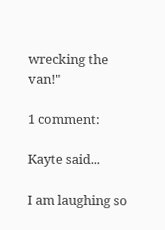wrecking the van!"

1 comment:

Kayte said...

I am laughing so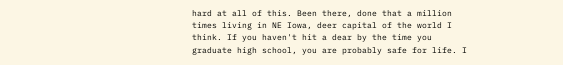hard at all of this. Been there, done that a million times living in NE Iowa, deer capital of the world I think. If you haven't hit a dear by the time you graduate high school, you are probably safe for life. I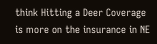think Hitting a Deer Coverage is more on the insurance in NE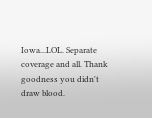Iowa...LOL. Separate coverage and all. Thank goodness you didn't draw blood.